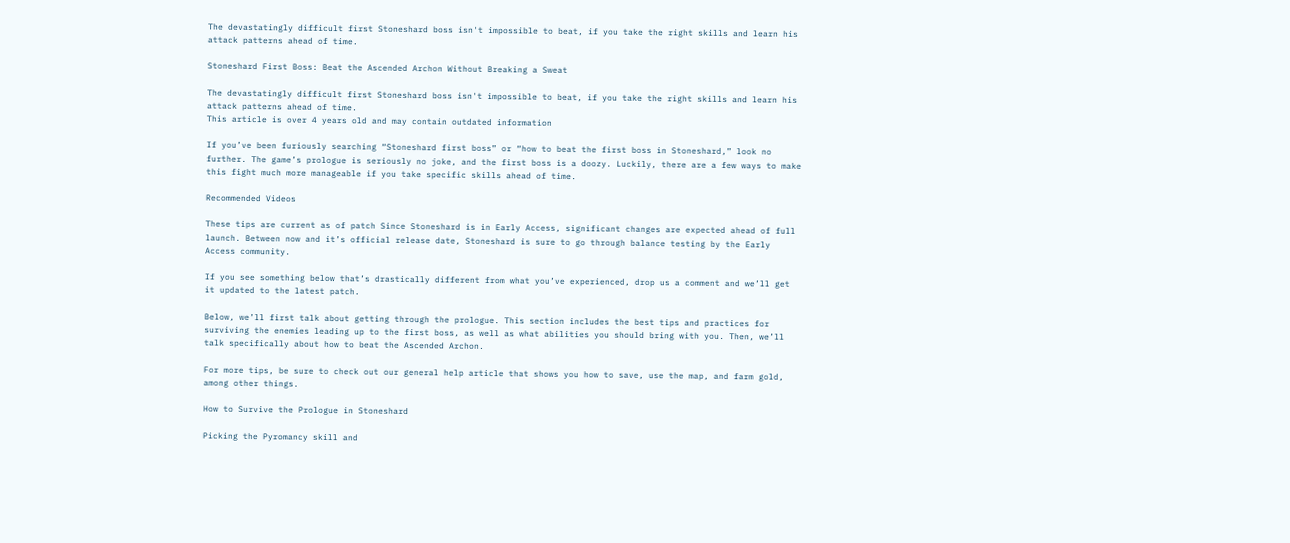The devastatingly difficult first Stoneshard boss isn't impossible to beat, if you take the right skills and learn his attack patterns ahead of time.

Stoneshard First Boss: Beat the Ascended Archon Without Breaking a Sweat

The devastatingly difficult first Stoneshard boss isn't impossible to beat, if you take the right skills and learn his attack patterns ahead of time.
This article is over 4 years old and may contain outdated information

If you’ve been furiously searching “Stoneshard first boss” or “how to beat the first boss in Stoneshard,” look no further. The game’s prologue is seriously no joke, and the first boss is a doozy. Luckily, there are a few ways to make this fight much more manageable if you take specific skills ahead of time.

Recommended Videos

These tips are current as of patch Since Stoneshard is in Early Access, significant changes are expected ahead of full launch. Between now and it’s official release date, Stoneshard is sure to go through balance testing by the Early Access community.

If you see something below that’s drastically different from what you’ve experienced, drop us a comment and we’ll get it updated to the latest patch.

Below, we’ll first talk about getting through the prologue. This section includes the best tips and practices for surviving the enemies leading up to the first boss, as well as what abilities you should bring with you. Then, we’ll talk specifically about how to beat the Ascended Archon.

For more tips, be sure to check out our general help article that shows you how to save, use the map, and farm gold, among other things.

How to Survive the Prologue in Stoneshard

Picking the Pyromancy skill and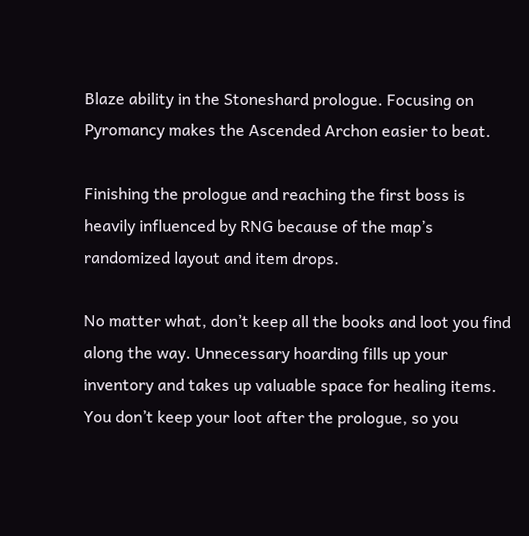Blaze ability in the Stoneshard prologue. Focusing on Pyromancy makes the Ascended Archon easier to beat.

Finishing the prologue and reaching the first boss is heavily influenced by RNG because of the map’s randomized layout and item drops.

No matter what, don’t keep all the books and loot you find along the way. Unnecessary hoarding fills up your inventory and takes up valuable space for healing items. You don’t keep your loot after the prologue, so you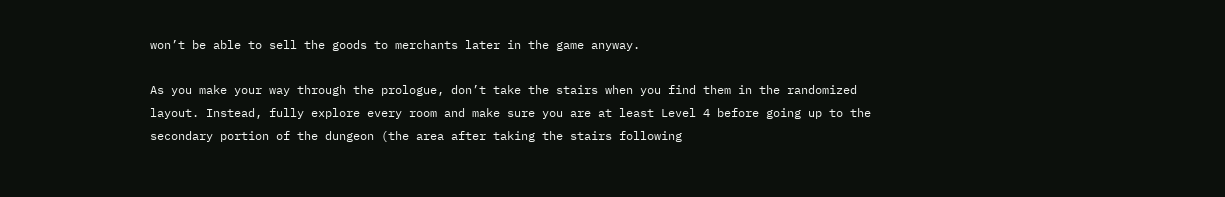won’t be able to sell the goods to merchants later in the game anyway.

As you make your way through the prologue, don’t take the stairs when you find them in the randomized layout. Instead, fully explore every room and make sure you are at least Level 4 before going up to the secondary portion of the dungeon (the area after taking the stairs following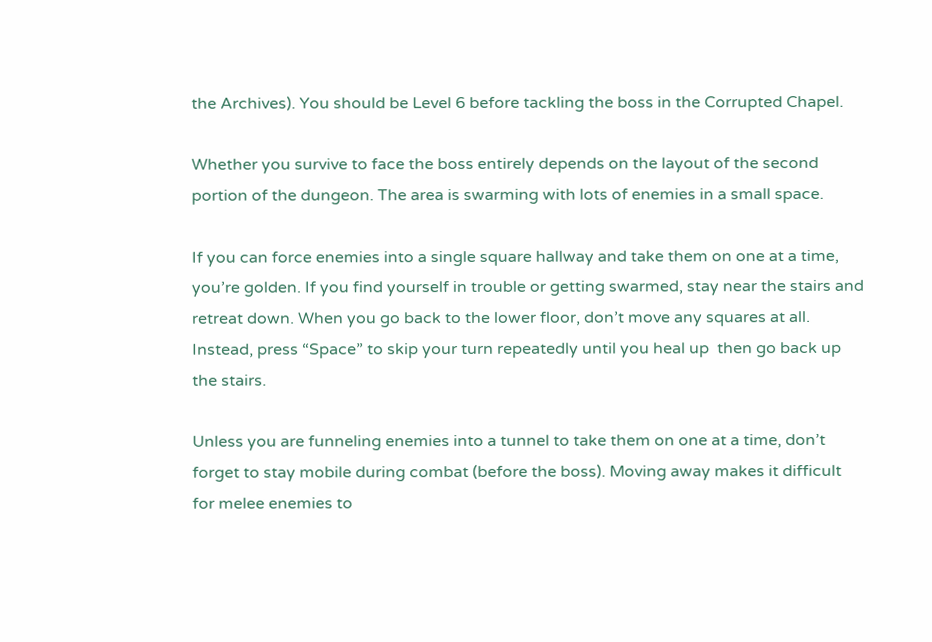the Archives). You should be Level 6 before tackling the boss in the Corrupted Chapel.

Whether you survive to face the boss entirely depends on the layout of the second portion of the dungeon. The area is swarming with lots of enemies in a small space.

If you can force enemies into a single square hallway and take them on one at a time, you’re golden. If you find yourself in trouble or getting swarmed, stay near the stairs and retreat down. When you go back to the lower floor, don’t move any squares at all. Instead, press “Space” to skip your turn repeatedly until you heal up  then go back up the stairs.

Unless you are funneling enemies into a tunnel to take them on one at a time, don’t forget to stay mobile during combat (before the boss). Moving away makes it difficult for melee enemies to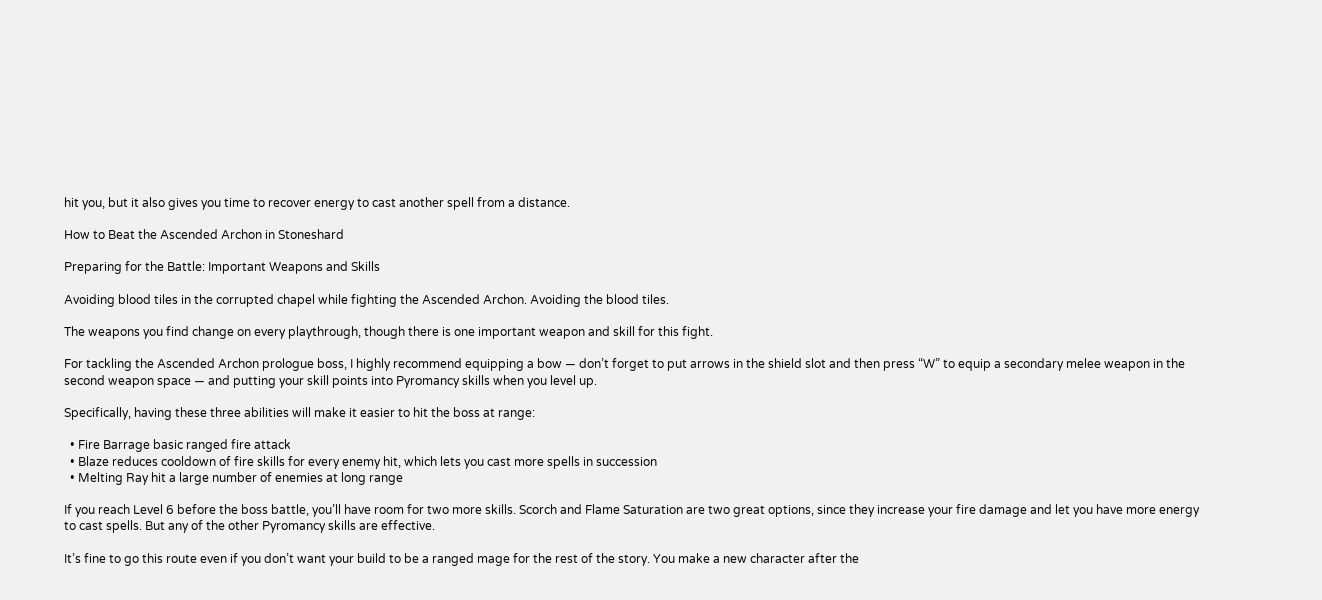hit you, but it also gives you time to recover energy to cast another spell from a distance.

How to Beat the Ascended Archon in Stoneshard

Preparing for the Battle: Important Weapons and Skills

Avoiding blood tiles in the corrupted chapel while fighting the Ascended Archon. Avoiding the blood tiles.

The weapons you find change on every playthrough, though there is one important weapon and skill for this fight.

For tackling the Ascended Archon prologue boss, I highly recommend equipping a bow — don’t forget to put arrows in the shield slot and then press “W” to equip a secondary melee weapon in the second weapon space — and putting your skill points into Pyromancy skills when you level up.

Specifically, having these three abilities will make it easier to hit the boss at range:

  • Fire Barrage basic ranged fire attack
  • Blaze reduces cooldown of fire skills for every enemy hit, which lets you cast more spells in succession
  • Melting Ray hit a large number of enemies at long range

If you reach Level 6 before the boss battle, you’ll have room for two more skills. Scorch and Flame Saturation are two great options, since they increase your fire damage and let you have more energy to cast spells. But any of the other Pyromancy skills are effective.

It’s fine to go this route even if you don’t want your build to be a ranged mage for the rest of the story. You make a new character after the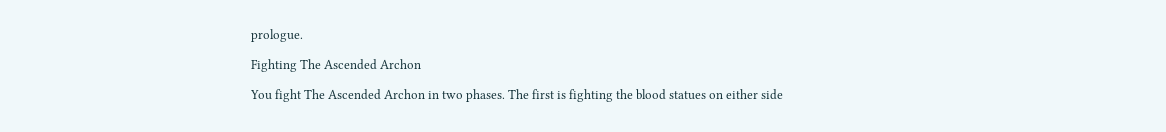prologue.

Fighting The Ascended Archon

You fight The Ascended Archon in two phases. The first is fighting the blood statues on either side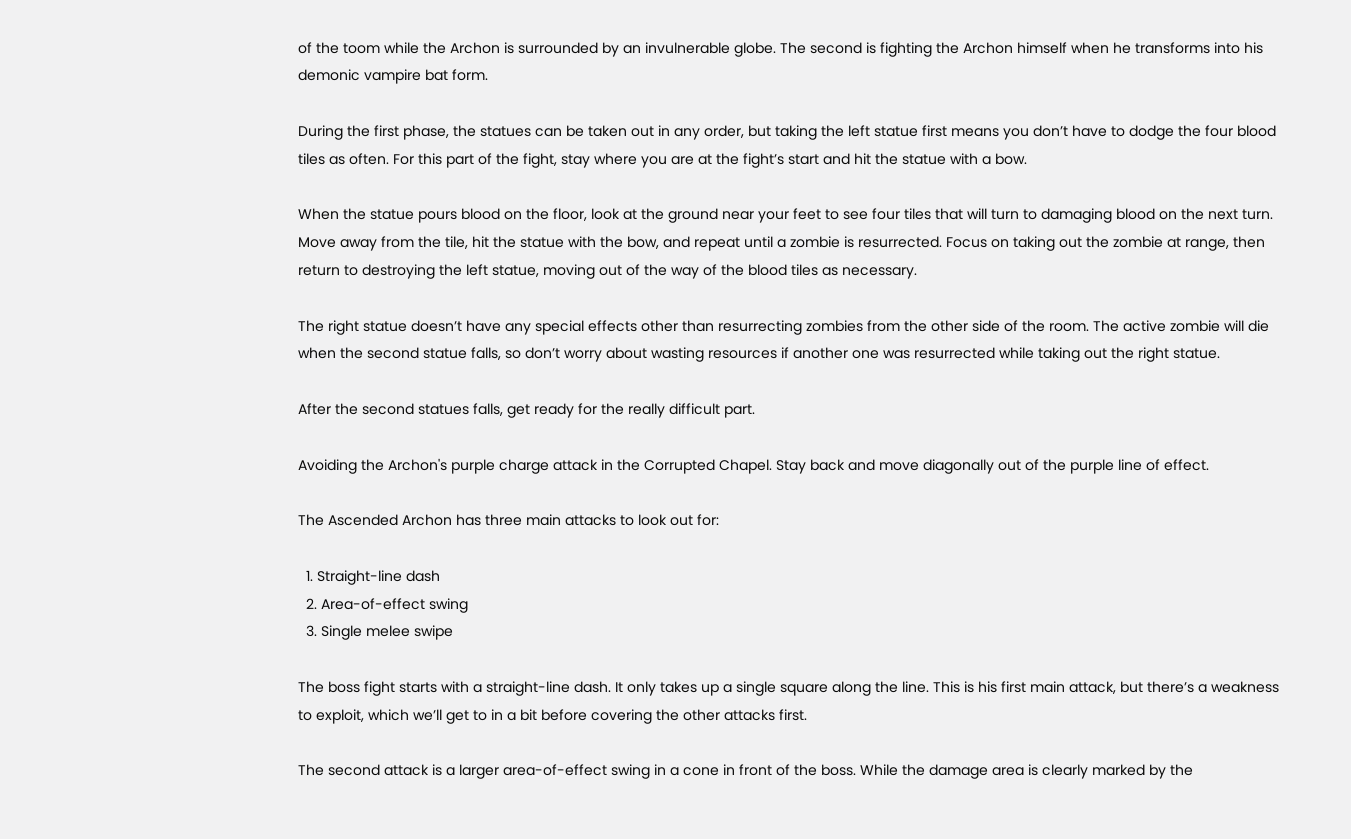of the toom while the Archon is surrounded by an invulnerable globe. The second is fighting the Archon himself when he transforms into his demonic vampire bat form.

During the first phase, the statues can be taken out in any order, but taking the left statue first means you don’t have to dodge the four blood tiles as often. For this part of the fight, stay where you are at the fight’s start and hit the statue with a bow.

When the statue pours blood on the floor, look at the ground near your feet to see four tiles that will turn to damaging blood on the next turn. Move away from the tile, hit the statue with the bow, and repeat until a zombie is resurrected. Focus on taking out the zombie at range, then return to destroying the left statue, moving out of the way of the blood tiles as necessary.

The right statue doesn’t have any special effects other than resurrecting zombies from the other side of the room. The active zombie will die when the second statue falls, so don’t worry about wasting resources if another one was resurrected while taking out the right statue.

After the second statues falls, get ready for the really difficult part.

Avoiding the Archon's purple charge attack in the Corrupted Chapel. Stay back and move diagonally out of the purple line of effect.

The Ascended Archon has three main attacks to look out for:

  1. Straight-line dash
  2. Area-of-effect swing
  3. Single melee swipe

The boss fight starts with a straight-line dash. It only takes up a single square along the line. This is his first main attack, but there’s a weakness to exploit, which we’ll get to in a bit before covering the other attacks first.

The second attack is a larger area-of-effect swing in a cone in front of the boss. While the damage area is clearly marked by the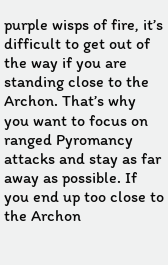purple wisps of fire, it’s difficult to get out of the way if you are standing close to the Archon. That’s why you want to focus on ranged Pyromancy attacks and stay as far away as possible. If you end up too close to the Archon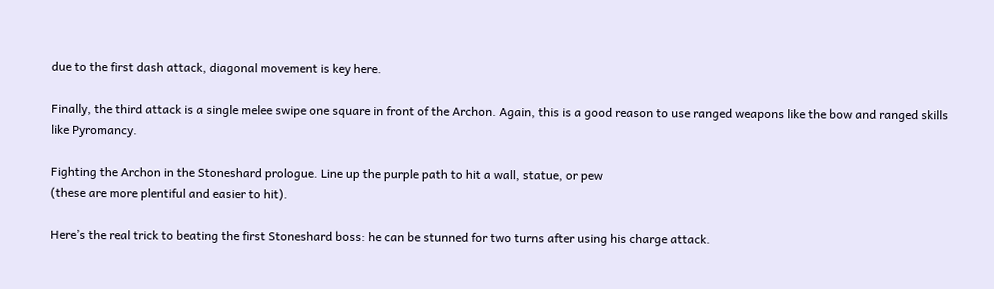due to the first dash attack, diagonal movement is key here.

Finally, the third attack is a single melee swipe one square in front of the Archon. Again, this is a good reason to use ranged weapons like the bow and ranged skills like Pyromancy.

Fighting the Archon in the Stoneshard prologue. Line up the purple path to hit a wall, statue, or pew
(these are more plentiful and easier to hit).

Here’s the real trick to beating the first Stoneshard boss: he can be stunned for two turns after using his charge attack.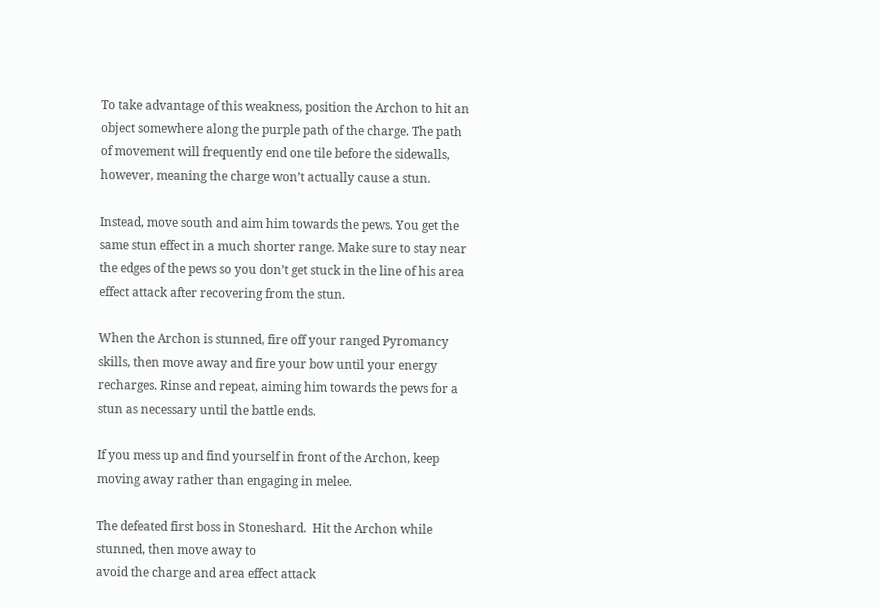To take advantage of this weakness, position the Archon to hit an object somewhere along the purple path of the charge. The path of movement will frequently end one tile before the sidewalls, however, meaning the charge won’t actually cause a stun.

Instead, move south and aim him towards the pews. You get the same stun effect in a much shorter range. Make sure to stay near the edges of the pews so you don’t get stuck in the line of his area effect attack after recovering from the stun.

When the Archon is stunned, fire off your ranged Pyromancy skills, then move away and fire your bow until your energy recharges. Rinse and repeat, aiming him towards the pews for a stun as necessary until the battle ends.

If you mess up and find yourself in front of the Archon, keep moving away rather than engaging in melee.

The defeated first boss in Stoneshard.  Hit the Archon while stunned, then move away to
avoid the charge and area effect attack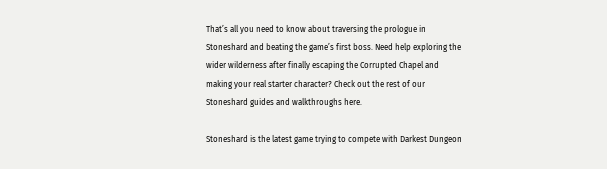That’s all you need to know about traversing the prologue in Stoneshard and beating the game’s first boss. Need help exploring the wider wilderness after finally escaping the Corrupted Chapel and making your real starter character? Check out the rest of our Stoneshard guides and walkthroughs here.

Stoneshard is the latest game trying to compete with Darkest Dungeon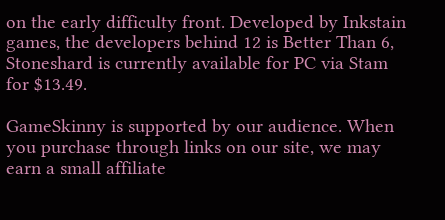on the early difficulty front. Developed by Inkstain games, the developers behind 12 is Better Than 6, Stoneshard is currently available for PC via Stam for $13.49.

GameSkinny is supported by our audience. When you purchase through links on our site, we may earn a small affiliate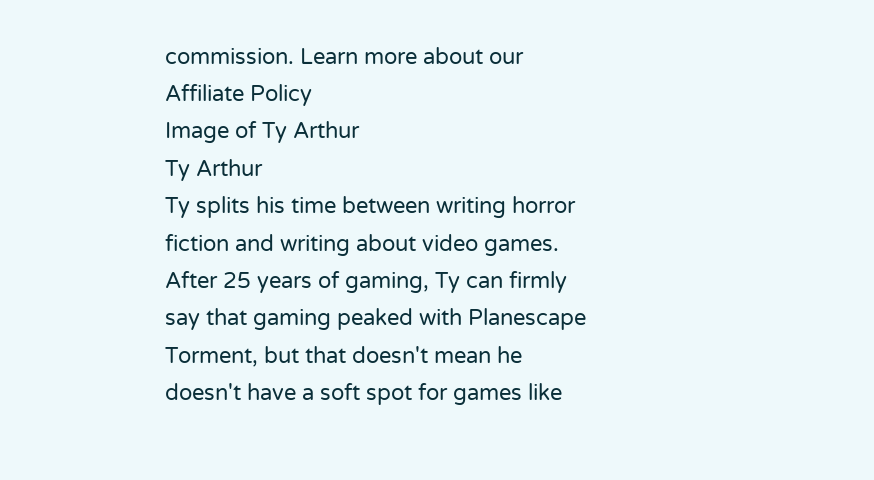commission. Learn more about our Affiliate Policy
Image of Ty Arthur
Ty Arthur
Ty splits his time between writing horror fiction and writing about video games. After 25 years of gaming, Ty can firmly say that gaming peaked with Planescape Torment, but that doesn't mean he doesn't have a soft spot for games like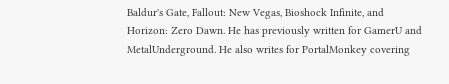Baldur's Gate, Fallout: New Vegas, Bioshock Infinite, and Horizon: Zero Dawn. He has previously written for GamerU and MetalUnderground. He also writes for PortalMonkey covering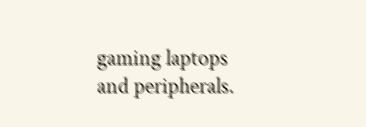gaming laptops and peripherals.